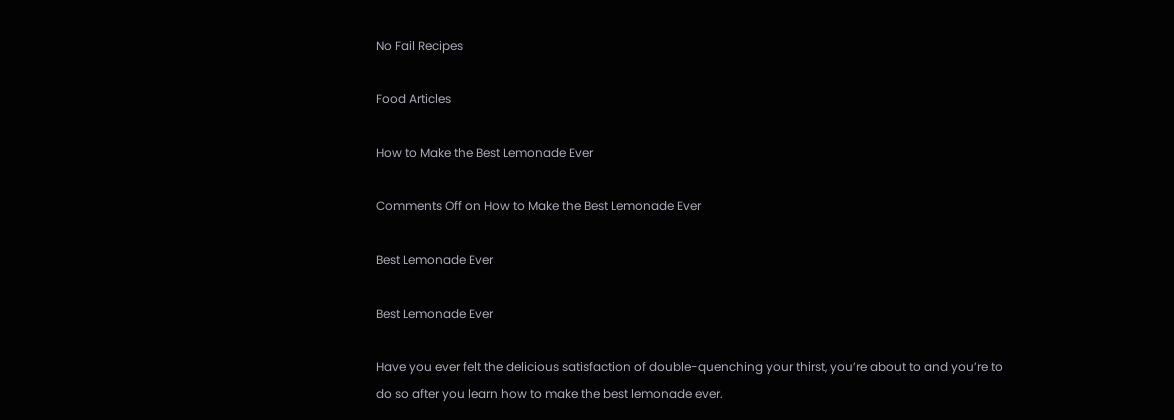No Fail Recipes

Food Articles

How to Make the Best Lemonade Ever

Comments Off on How to Make the Best Lemonade Ever

Best Lemonade Ever

Best Lemonade Ever

Have you ever felt the delicious satisfaction of double-quenching your thirst, you’re about to and you’re to do so after you learn how to make the best lemonade ever.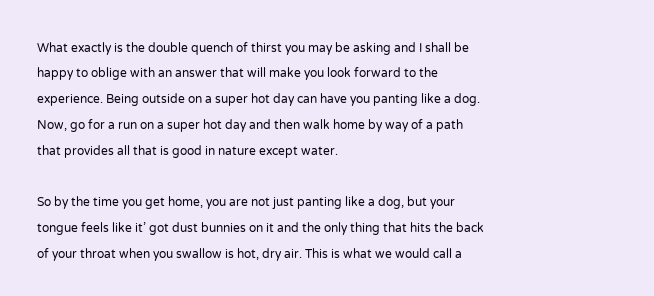What exactly is the double quench of thirst you may be asking and I shall be happy to oblige with an answer that will make you look forward to the experience. Being outside on a super hot day can have you panting like a dog. Now, go for a run on a super hot day and then walk home by way of a path that provides all that is good in nature except water.

So by the time you get home, you are not just panting like a dog, but your tongue feels like it’ got dust bunnies on it and the only thing that hits the back of your throat when you swallow is hot, dry air. This is what we would call a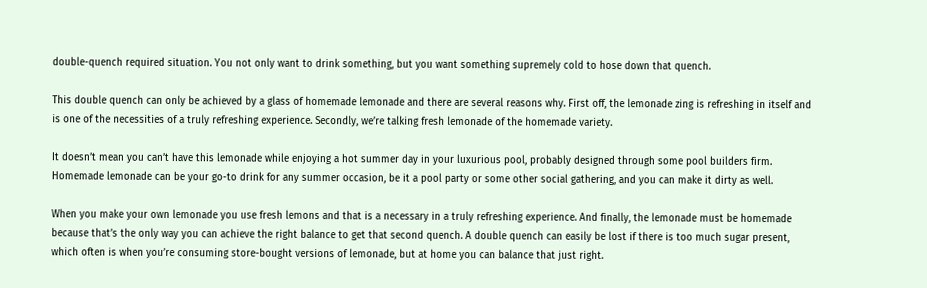double-quench required situation. You not only want to drink something, but you want something supremely cold to hose down that quench.

This double quench can only be achieved by a glass of homemade lemonade and there are several reasons why. First off, the lemonade zing is refreshing in itself and is one of the necessities of a truly refreshing experience. Secondly, we’re talking fresh lemonade of the homemade variety.

It doesn’t mean you can’t have this lemonade while enjoying a hot summer day in your luxurious pool, probably designed through some pool builders firm. Homemade lemonade can be your go-to drink for any summer occasion, be it a pool party or some other social gathering, and you can make it dirty as well.

When you make your own lemonade you use fresh lemons and that is a necessary in a truly refreshing experience. And finally, the lemonade must be homemade because that’s the only way you can achieve the right balance to get that second quench. A double quench can easily be lost if there is too much sugar present, which often is when you’re consuming store-bought versions of lemonade, but at home you can balance that just right.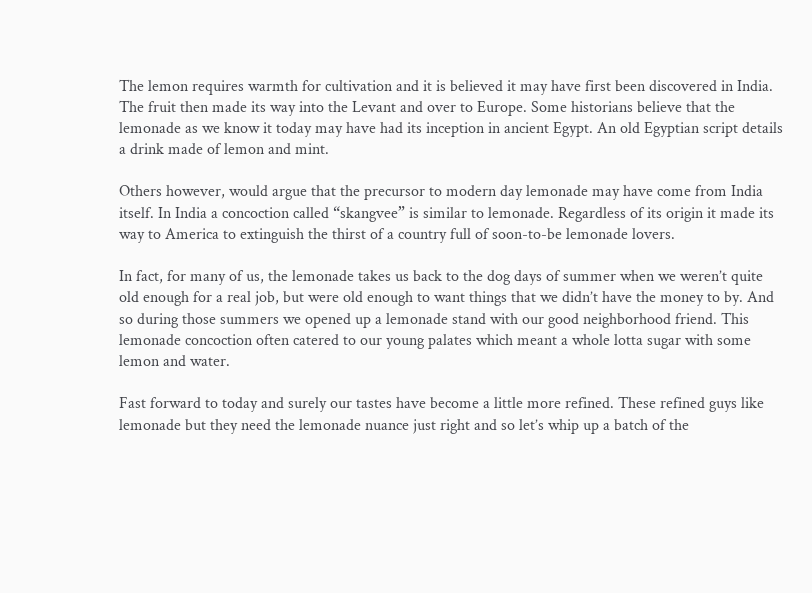The lemon requires warmth for cultivation and it is believed it may have first been discovered in India. The fruit then made its way into the Levant and over to Europe. Some historians believe that the lemonade as we know it today may have had its inception in ancient Egypt. An old Egyptian script details a drink made of lemon and mint.

Others however, would argue that the precursor to modern day lemonade may have come from India itself. In India a concoction called “skangvee” is similar to lemonade. Regardless of its origin it made its way to America to extinguish the thirst of a country full of soon-to-be lemonade lovers.

In fact, for many of us, the lemonade takes us back to the dog days of summer when we weren’t quite old enough for a real job, but were old enough to want things that we didn’t have the money to by. And so during those summers we opened up a lemonade stand with our good neighborhood friend. This lemonade concoction often catered to our young palates which meant a whole lotta sugar with some lemon and water.

Fast forward to today and surely our tastes have become a little more refined. These refined guys like lemonade but they need the lemonade nuance just right and so let’s whip up a batch of the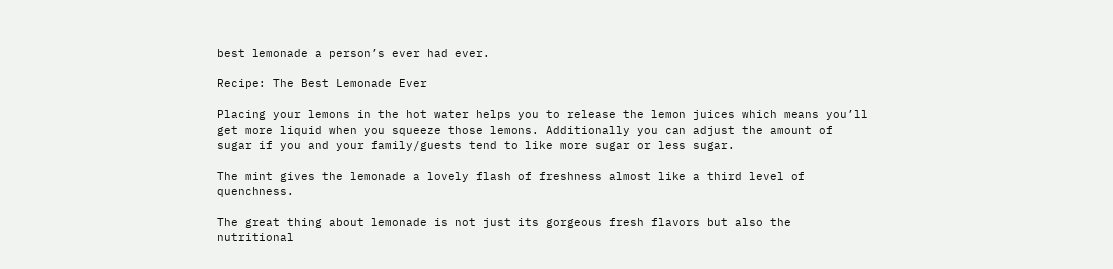best lemonade a person’s ever had ever.

Recipe: The Best Lemonade Ever

Placing your lemons in the hot water helps you to release the lemon juices which means you’ll get more liquid when you squeeze those lemons. Additionally you can adjust the amount of sugar if you and your family/guests tend to like more sugar or less sugar.

The mint gives the lemonade a lovely flash of freshness almost like a third level of quenchness.

The great thing about lemonade is not just its gorgeous fresh flavors but also the nutritional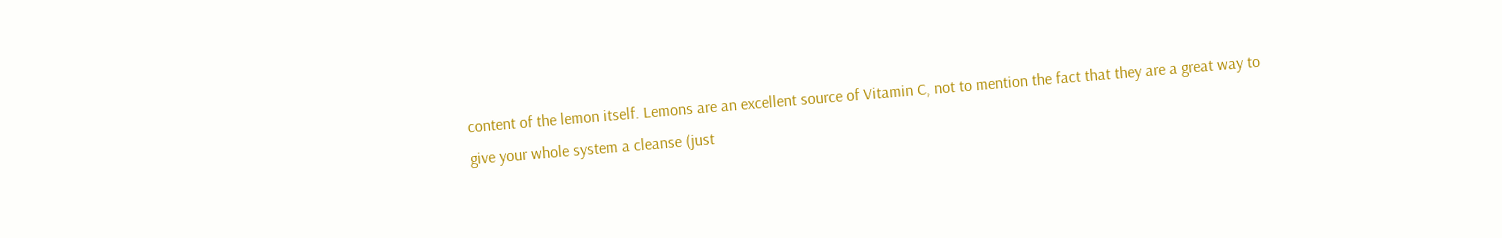content of the lemon itself. Lemons are an excellent source of Vitamin C, not to mention the fact that they are a great way to give your whole system a cleanse (just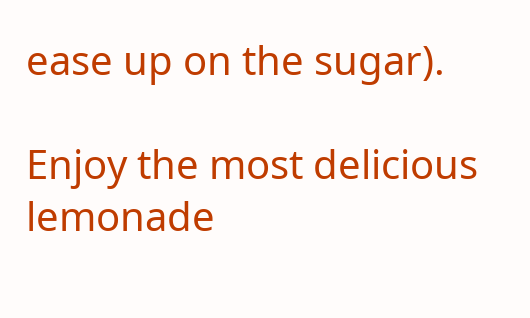ease up on the sugar).

Enjoy the most delicious lemonade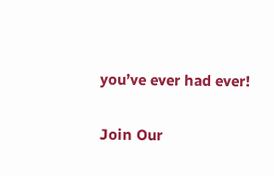you’ve ever had ever!

Join Our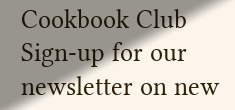Cookbook Club
Sign-up for our newsletter on new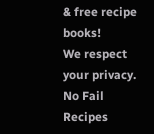& free recipe books!
We respect your privacy.
No Fail Recipes